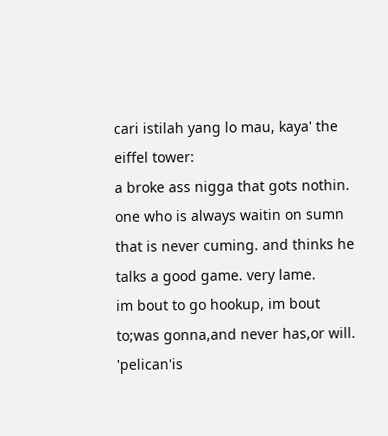cari istilah yang lo mau, kaya' the eiffel tower:
a broke ass nigga that gots nothin. one who is always waitin on sumn that is never cuming. and thinks he talks a good game. very lame.
im bout to go hookup, im bout to;was gonna,and never has,or will. 'pelican'is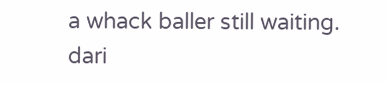a whack baller still waiting.
dari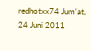redhotxx74 Jum'at, 24 Juni 2011